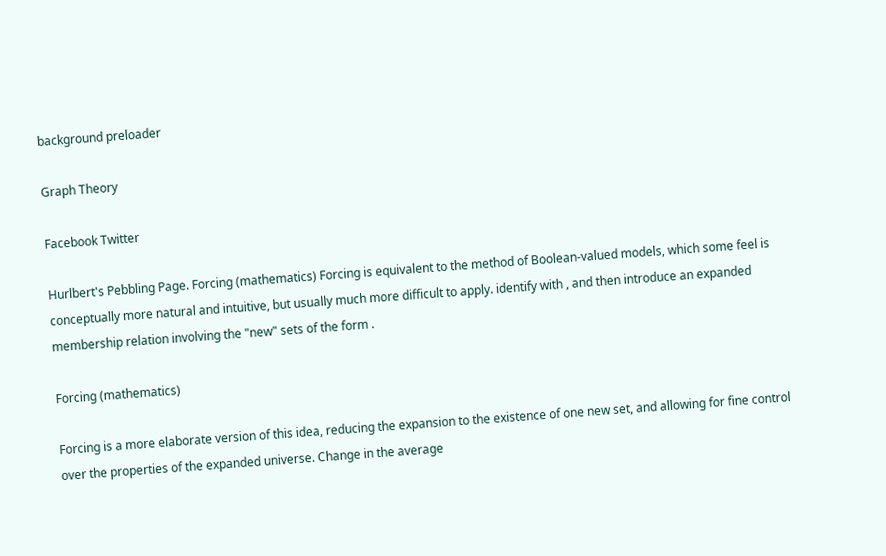background preloader

Graph Theory

Facebook Twitter

Hurlbert's Pebbling Page. Forcing (mathematics) Forcing is equivalent to the method of Boolean-valued models, which some feel is conceptually more natural and intuitive, but usually much more difficult to apply. identify with , and then introduce an expanded membership relation involving the "new" sets of the form .

Forcing (mathematics)

Forcing is a more elaborate version of this idea, reducing the expansion to the existence of one new set, and allowing for fine control over the properties of the expanded universe. Change in the average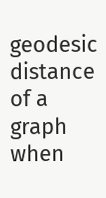geodesic distance of a graph when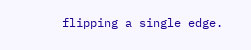flipping a single edge.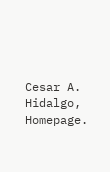Cesar A. Hidalgo, Homepage.